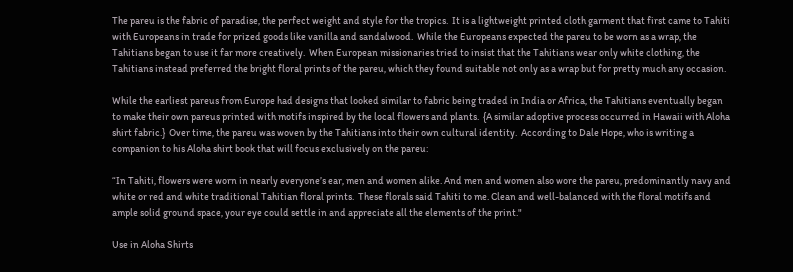The pareu is the fabric of paradise, the perfect weight and style for the tropics.  It is a lightweight printed cloth garment that first came to Tahiti with Europeans in trade for prized goods like vanilla and sandalwood.  While the Europeans expected the pareu to be worn as a wrap, the Tahitians began to use it far more creatively.  When European missionaries tried to insist that the Tahitians wear only white clothing, the Tahitians instead preferred the bright floral prints of the pareu, which they found suitable not only as a wrap but for pretty much any occasion.

While the earliest pareus from Europe had designs that looked similar to fabric being traded in India or Africa, the Tahitians eventually began to make their own pareus printed with motifs inspired by the local flowers and plants.  {A similar adoptive process occurred in Hawaii with Aloha shirt fabric.}  Over time, the pareu was woven by the Tahitians into their own cultural identity.  According to Dale Hope, who is writing a companion to his Aloha shirt book that will focus exclusively on the pareu:

“In Tahiti, flowers were worn in nearly everyone’s ear, men and women alike. And men and women also wore the pareu, predominantly navy and white or red and white traditional Tahitian floral prints.  These florals said Tahiti to me. Clean and well-balanced with the floral motifs and ample solid ground space, your eye could settle in and appreciate all the elements of the print."

Use in Aloha Shirts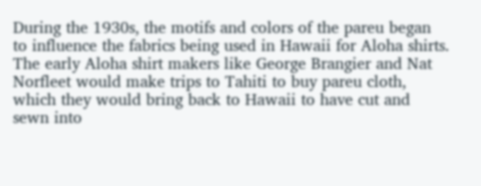During the 1930s, the motifs and colors of the pareu began to influence the fabrics being used in Hawaii for Aloha shirts.  The early Aloha shirt makers like George Brangier and Nat Norfleet would make trips to Tahiti to buy pareu cloth, which they would bring back to Hawaii to have cut and sewn into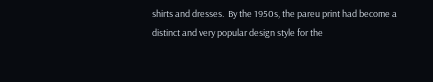shirts and dresses.  By the 1950s, the pareu print had become a distinct and very popular design style for the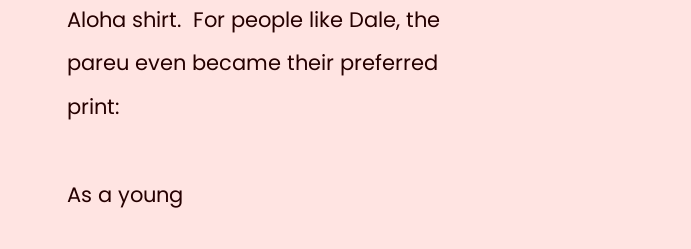Aloha shirt.  For people like Dale, the pareu even became their preferred print:

As a young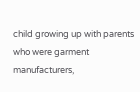child growing up with parents who were garment manufacturers,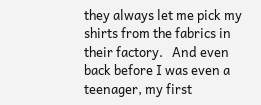they always let me pick my shirts from the fabrics in their factory.   And even back before I was even a teenager, my first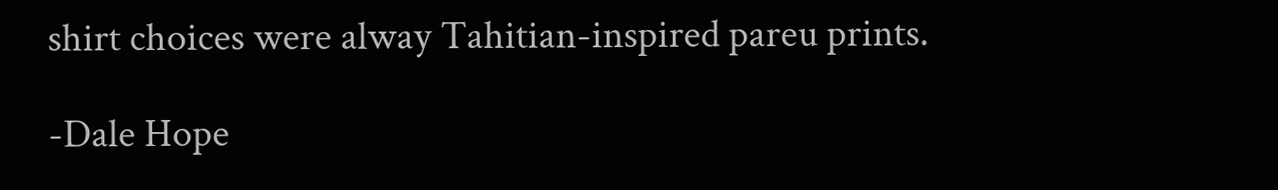shirt choices were alway Tahitian-inspired pareu prints.

-Dale Hope